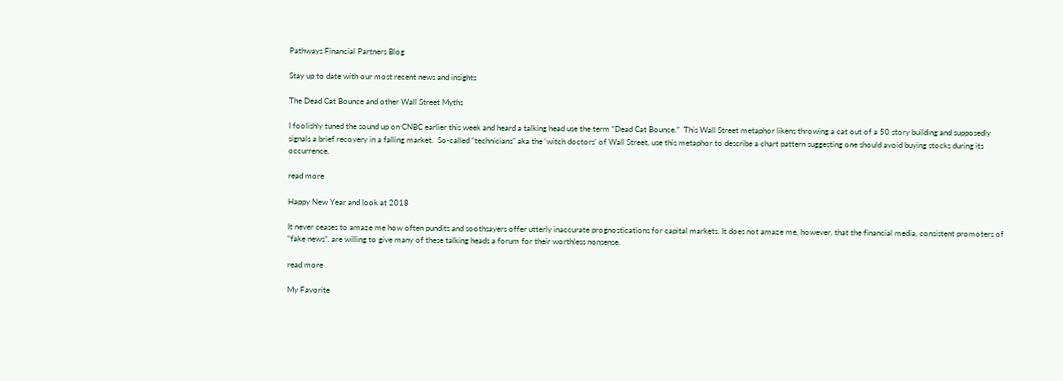Pathways Financial Partners Blog

Stay up to date with our most recent news and insights

The Dead Cat Bounce and other Wall Street Myths

I foolishly tuned the sound up on CNBC earlier this week and heard a talking head use the term “Dead Cat Bounce.”  This Wall Street metaphor likens throwing a cat out of a 50 story building and supposedly signals a brief recovery in a falling market.  So-called “technicians” aka the ‘witch doctors’ of Wall Street, use this metaphor to describe a chart pattern suggesting one should avoid buying stocks during its occurrence.

read more

Happy New Year and look at 2018

It never ceases to amaze me how often pundits and soothsayers offer utterly inaccurate prognostications for capital markets. It does not amaze me, however, that the financial media, consistent promoters of “fake news”, are willing to give many of these talking heads a forum for their worthless nonsense.

read more

My Favorite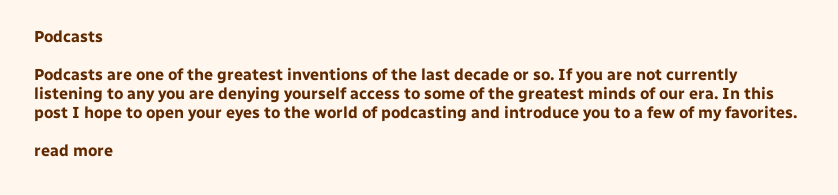Podcasts

Podcasts are one of the greatest inventions of the last decade or so. If you are not currently listening to any you are denying yourself access to some of the greatest minds of our era. In this post I hope to open your eyes to the world of podcasting and introduce you to a few of my favorites.

read more